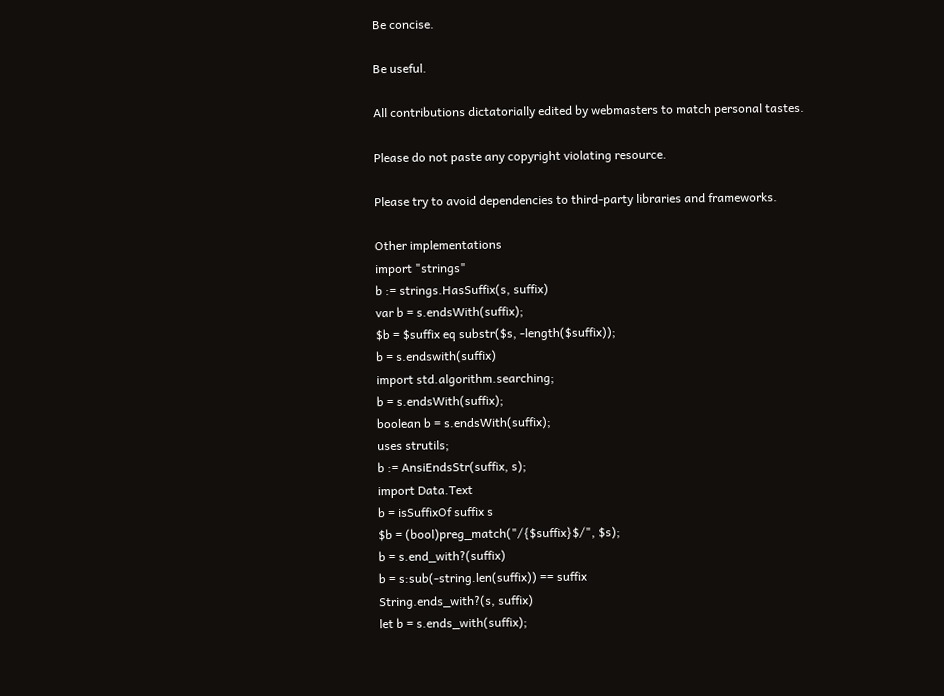Be concise.

Be useful.

All contributions dictatorially edited by webmasters to match personal tastes.

Please do not paste any copyright violating resource.

Please try to avoid dependencies to third-party libraries and frameworks.

Other implementations
import "strings"
b := strings.HasSuffix(s, suffix)
var b = s.endsWith(suffix);
$b = $suffix eq substr($s, -length($suffix));
b = s.endswith(suffix)
import std.algorithm.searching;
b = s.endsWith(suffix);
boolean b = s.endsWith(suffix);
uses strutils;
b := AnsiEndsStr(suffix, s);
import Data.Text
b = isSuffixOf suffix s
$b = (bool)preg_match("/{$suffix}$/", $s);
b = s.end_with?(suffix)
b = s:sub(-string.len(suffix)) == suffix
String.ends_with?(s, suffix)
let b = s.ends_with(suffix);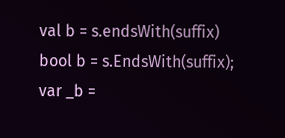val b = s.endsWith(suffix)
bool b = s.EndsWith(suffix);
var _b =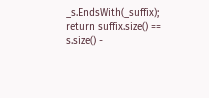_s.EndsWith(_suffix);
return suffix.size() == s.size() -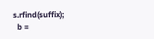s.rfind(suffix);
  b =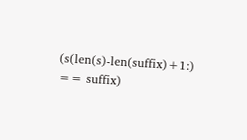(s(len(s)-len(suffix)+1:) == suffix)